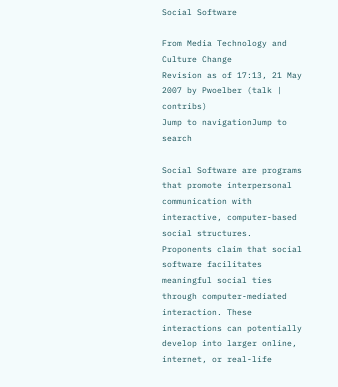Social Software

From Media Technology and Culture Change
Revision as of 17:13, 21 May 2007 by Pwoelber (talk | contribs)
Jump to navigationJump to search

Social Software are programs that promote interpersonal communication with interactive, computer-based social structures. Proponents claim that social software facilitates meaningful social ties through computer-mediated interaction. These interactions can potentially develop into larger online, internet, or real-life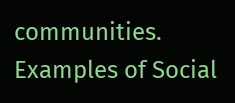communities. Examples of Social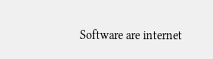Software are internet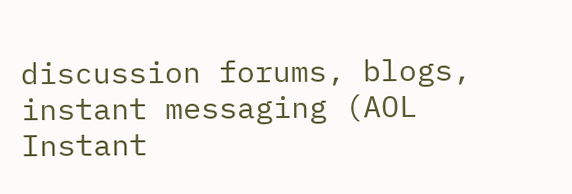discussion forums, blogs, instant messaging (AOL Instant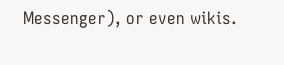Messenger), or even wikis.